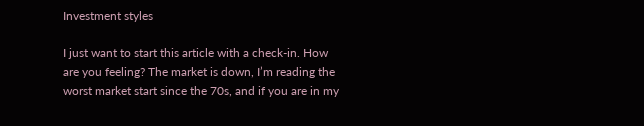Investment styles

I just want to start this article with a check-in. How are you feeling? The market is down, I’m reading the worst market start since the 70s, and if you are in my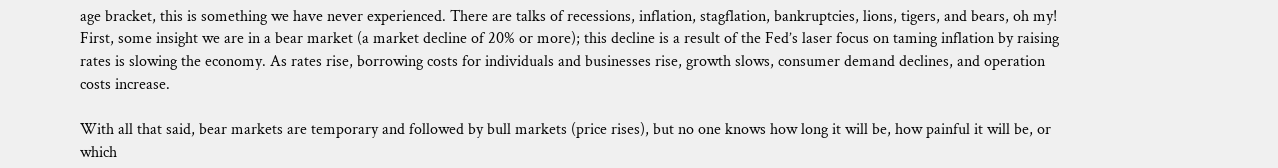age bracket, this is something we have never experienced. There are talks of recessions, inflation, stagflation, bankruptcies, lions, tigers, and bears, oh my! First, some insight we are in a bear market (a market decline of 20% or more); this decline is a result of the Fed’s laser focus on taming inflation by raising rates is slowing the economy. As rates rise, borrowing costs for individuals and businesses rise, growth slows, consumer demand declines, and operation costs increase.

With all that said, bear markets are temporary and followed by bull markets (price rises), but no one knows how long it will be, how painful it will be, or which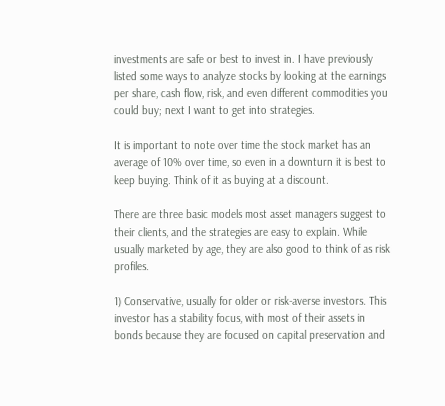investments are safe or best to invest in. I have previously listed some ways to analyze stocks by looking at the earnings per share, cash flow, risk, and even different commodities you could buy; next I want to get into strategies.

It is important to note over time the stock market has an average of 10% over time, so even in a downturn it is best to keep buying. Think of it as buying at a discount.

There are three basic models most asset managers suggest to their clients, and the strategies are easy to explain. While usually marketed by age, they are also good to think of as risk profiles.

1) Conservative, usually for older or risk-averse investors. This investor has a stability focus, with most of their assets in bonds because they are focused on capital preservation and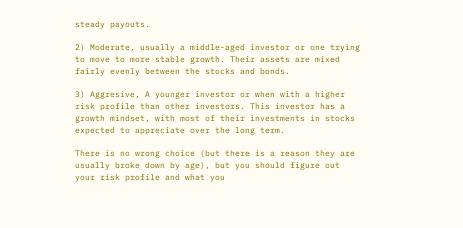steady payouts.

2) Moderate, usually a middle-aged investor or one trying to move to more stable growth. Their assets are mixed fairly evenly between the stocks and bonds.

3) Aggresive, A younger investor or when with a higher risk profile than other investors. This investor has a growth mindset, with most of their investments in stocks expected to appreciate over the long term.

There is no wrong choice (but there is a reason they are usually broke down by age), but you should figure out your risk profile and what you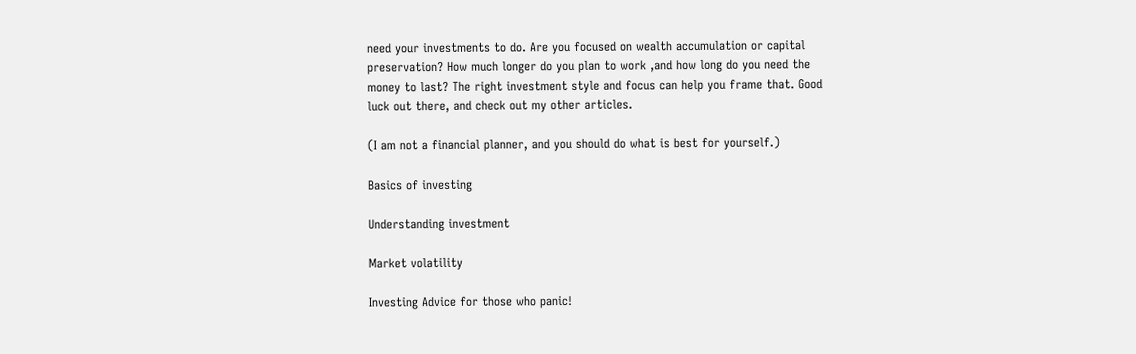need your investments to do. Are you focused on wealth accumulation or capital preservation? How much longer do you plan to work ,and how long do you need the money to last? The right investment style and focus can help you frame that. Good luck out there, and check out my other articles.

(I am not a financial planner, and you should do what is best for yourself.)

Basics of investing

Understanding investment

Market volatility

Investing Advice for those who panic!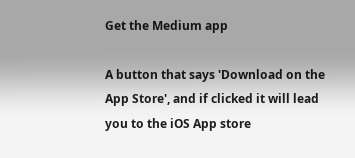Get the Medium app

A button that says 'Download on the App Store', and if clicked it will lead you to the iOS App store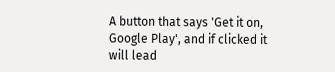A button that says 'Get it on, Google Play', and if clicked it will lead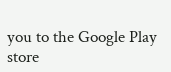you to the Google Play store